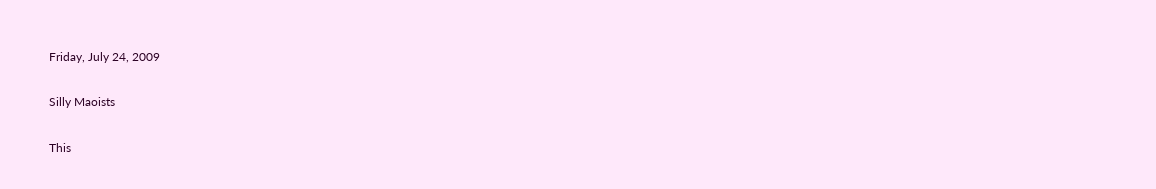Friday, July 24, 2009

Silly Maoists

This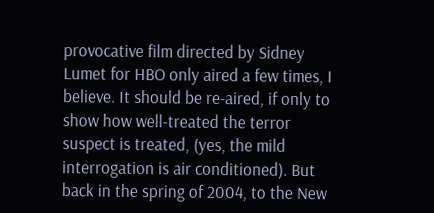provocative film directed by Sidney Lumet for HBO only aired a few times, I believe. It should be re-aired, if only to show how well-treated the terror suspect is treated, (yes, the mild interrogation is air conditioned). But back in the spring of 2004, to the New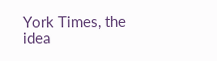York Times, the idea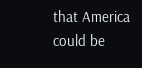that America could be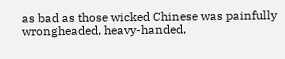as bad as those wicked Chinese was painfully wrongheaded, heavy-handed,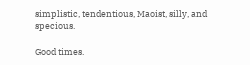simplistic, tendentious, Maoist, silly, and specious.

Good times.